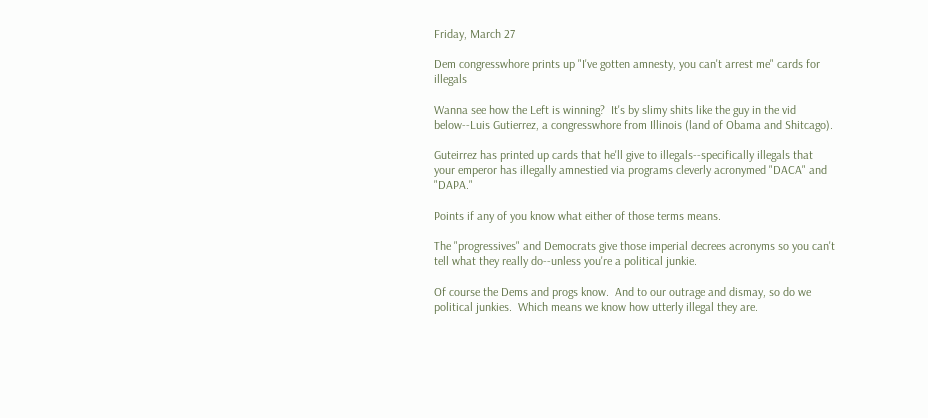Friday, March 27

Dem congresswhore prints up "I've gotten amnesty, you can't arrest me" cards for illegals

Wanna see how the Left is winning?  It's by slimy shits like the guy in the vid below--Luis Gutierrez, a congresswhore from Illinois (land of Obama and Shitcago).

Guteirrez has printed up cards that he'll give to illegals--specifically illegals that your emperor has illegally amnestied via programs cleverly acronymed "DACA" and "DAPA."

Points if any of you know what either of those terms means.

The "progressives" and Democrats give those imperial decrees acronyms so you can't tell what they really do--unless you're a political junkie.

Of course the Dems and progs know.  And to our outrage and dismay, so do we political junkies.  Which means we know how utterly illegal they are.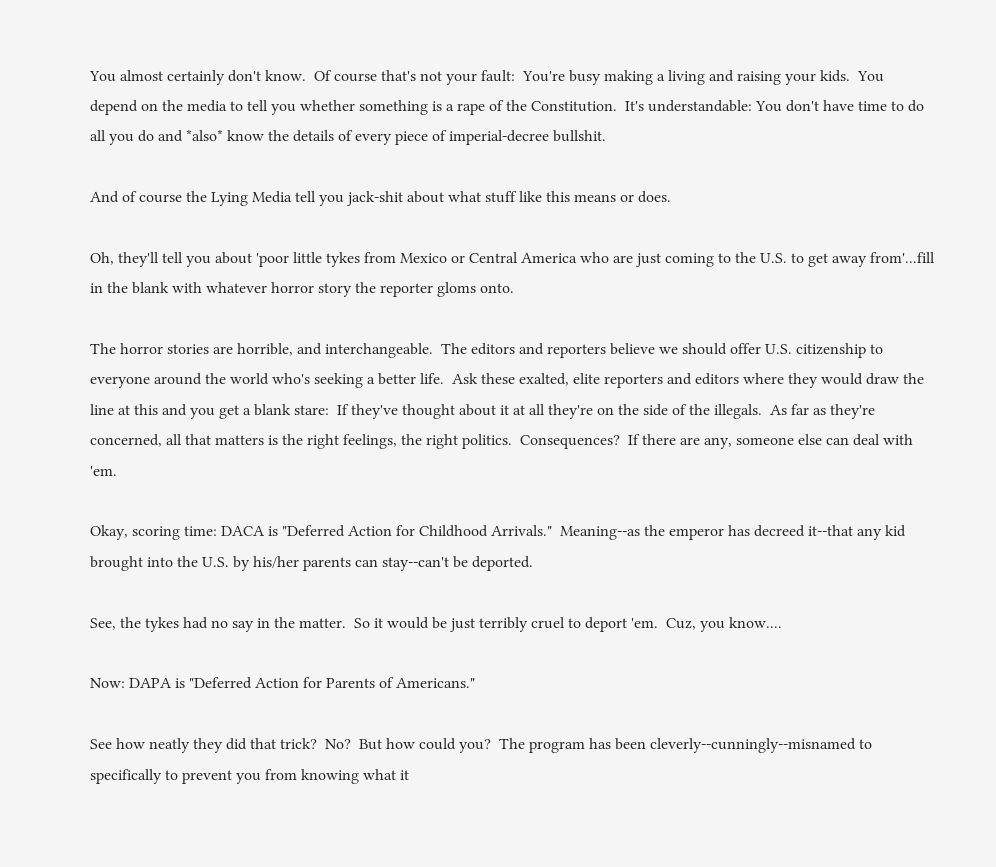You almost certainly don't know.  Of course that's not your fault:  You're busy making a living and raising your kids.  You depend on the media to tell you whether something is a rape of the Constitution.  It's understandable: You don't have time to do all you do and *also* know the details of every piece of imperial-decree bullshit.

And of course the Lying Media tell you jack-shit about what stuff like this means or does.

Oh, they'll tell you about 'poor little tykes from Mexico or Central America who are just coming to the U.S. to get away from'...fill in the blank with whatever horror story the reporter gloms onto.

The horror stories are horrible, and interchangeable.  The editors and reporters believe we should offer U.S. citizenship to everyone around the world who's seeking a better life.  Ask these exalted, elite reporters and editors where they would draw the line at this and you get a blank stare:  If they've thought about it at all they're on the side of the illegals.  As far as they're concerned, all that matters is the right feelings, the right politics.  Consequences?  If there are any, someone else can deal with 'em.

Okay, scoring time: DACA is "Deferred Action for Childhood Arrivals."  Meaning--as the emperor has decreed it--that any kid brought into the U.S. by his/her parents can stay--can't be deported.

See, the tykes had no say in the matter.  So it would be just terribly cruel to deport 'em.  Cuz, you know....

Now: DAPA is "Deferred Action for Parents of Americans."

See how neatly they did that trick?  No?  But how could you?  The program has been cleverly--cunningly--misnamed to specifically to prevent you from knowing what it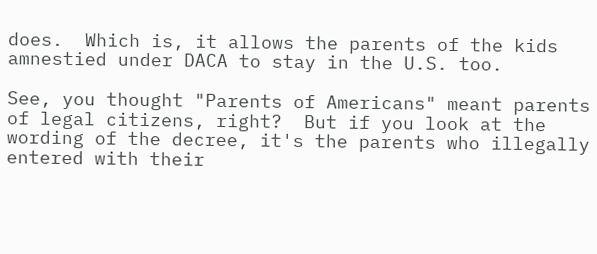does.  Which is, it allows the parents of the kids amnestied under DACA to stay in the U.S. too.

See, you thought "Parents of Americans" meant parents of legal citizens, right?  But if you look at the wording of the decree, it's the parents who illegally entered with their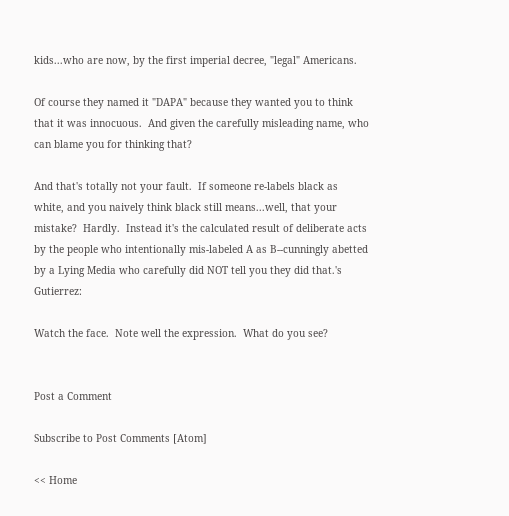kids...who are now, by the first imperial decree, "legal" Americans.

Of course they named it "DAPA" because they wanted you to think that it was innocuous.  And given the carefully misleading name, who can blame you for thinking that?

And that's totally not your fault.  If someone re-labels black as white, and you naively think black still means...well, that your mistake?  Hardly.  Instead it's the calculated result of deliberate acts by the people who intentionally mis-labeled A as B--cunningly abetted by a Lying Media who carefully did NOT tell you they did that.'s Gutierrez:

Watch the face.  Note well the expression.  What do you see?


Post a Comment

Subscribe to Post Comments [Atom]

<< Home